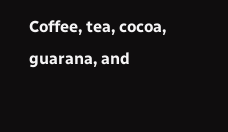Coffee, tea, cocoa, guarana, and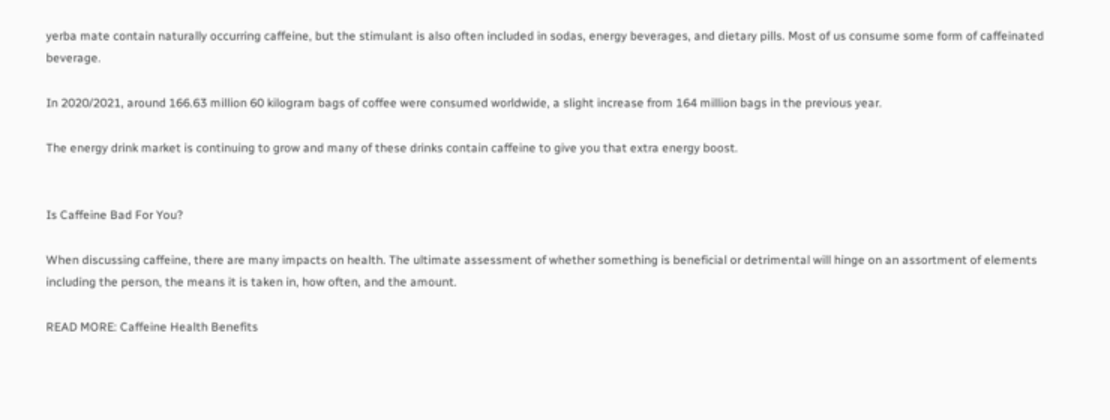yerba mate contain naturally occurring caffeine, but the stimulant is also often included in sodas, energy beverages, and dietary pills. Most of us consume some form of caffeinated beverage.

In 2020/2021, around 166.63 million 60 kilogram bags of coffee were consumed worldwide, a slight increase from 164 million bags in the previous year.

The energy drink market is continuing to grow and many of these drinks contain caffeine to give you that extra energy boost.


Is Caffeine Bad For You?

When discussing caffeine, there are many impacts on health. The ultimate assessment of whether something is beneficial or detrimental will hinge on an assortment of elements including the person, the means it is taken in, how often, and the amount.

READ MORE: Caffeine Health Benefits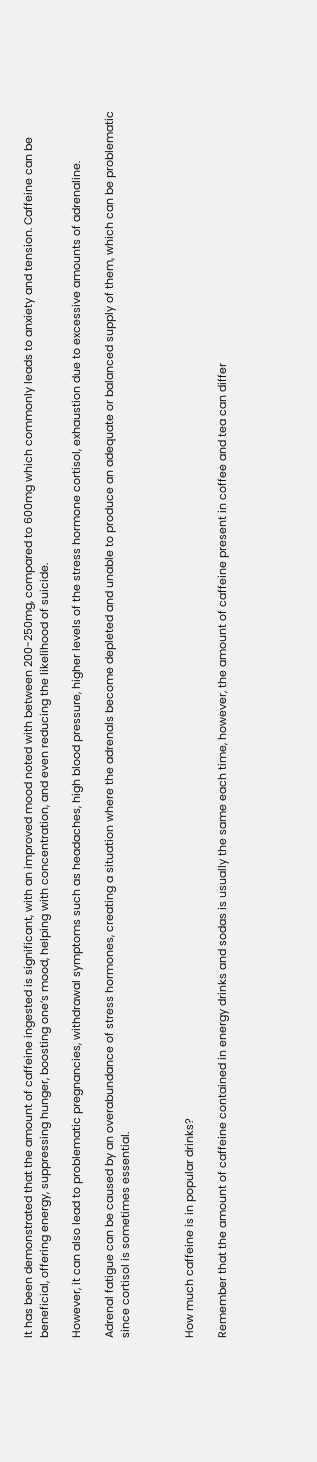It has been demonstrated that the amount of caffeine ingested is significant, with an improved mood noted with between 200-250mg, compared to 600mg which commonly leads to anxiety and tension. Caffeine can be beneficial, offering energy, suppressing hunger, boosting one’s mood, helping with concentration, and even reducing the likelihood of suicide.

However, it can also lead to problematic pregnancies, withdrawal symptoms such as headaches, high blood pressure, higher levels of the stress hormone cortisol, exhaustion due to excessive amounts of adrenaline.

Adrenal fatigue can be caused by an overabundance of stress hormones, creating a situation where the adrenals become depleted and unable to produce an adequate or balanced supply of them, which can be problematic since cortisol is sometimes essential.



How much caffeine is in popular drinks?

Remember that the amount of caffeine contained in energy drinks and sodas is usually the same each time, however, the amount of caffeine present in coffee and tea can differ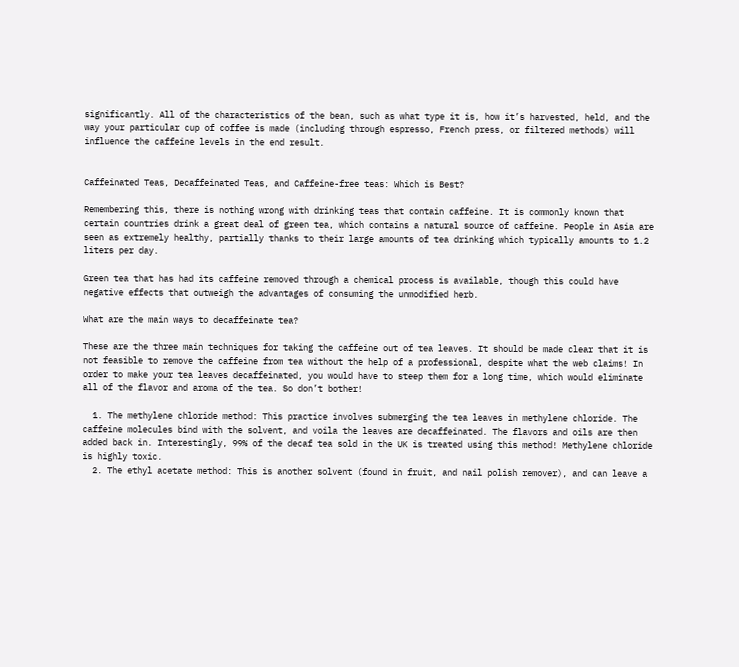significantly. All of the characteristics of the bean, such as what type it is, how it’s harvested, held, and the way your particular cup of coffee is made (including through espresso, French press, or filtered methods) will influence the caffeine levels in the end result.


Caffeinated Teas, Decaffeinated Teas, and Caffeine-free teas: Which is Best?

Remembering this, there is nothing wrong with drinking teas that contain caffeine. It is commonly known that certain countries drink a great deal of green tea, which contains a natural source of caffeine. People in Asia are seen as extremely healthy, partially thanks to their large amounts of tea drinking which typically amounts to 1.2 liters per day.

Green tea that has had its caffeine removed through a chemical process is available, though this could have negative effects that outweigh the advantages of consuming the unmodified herb.

What are the main ways to decaffeinate tea?

These are the three main techniques for taking the caffeine out of tea leaves. It should be made clear that it is not feasible to remove the caffeine from tea without the help of a professional, despite what the web claims! In order to make your tea leaves decaffeinated, you would have to steep them for a long time, which would eliminate all of the flavor and aroma of the tea. So don’t bother!

  1. The methylene chloride method: This practice involves submerging the tea leaves in methylene chloride. The caffeine molecules bind with the solvent, and voila the leaves are decaffeinated. The flavors and oils are then added back in. Interestingly, 99% of the decaf tea sold in the UK is treated using this method! Methylene chloride is highly toxic.
  2. The ethyl acetate method: This is another solvent (found in fruit, and nail polish remover), and can leave a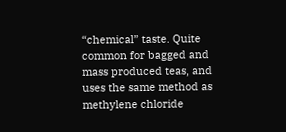“chemical” taste. Quite common for bagged and mass produced teas, and uses the same method as methylene chloride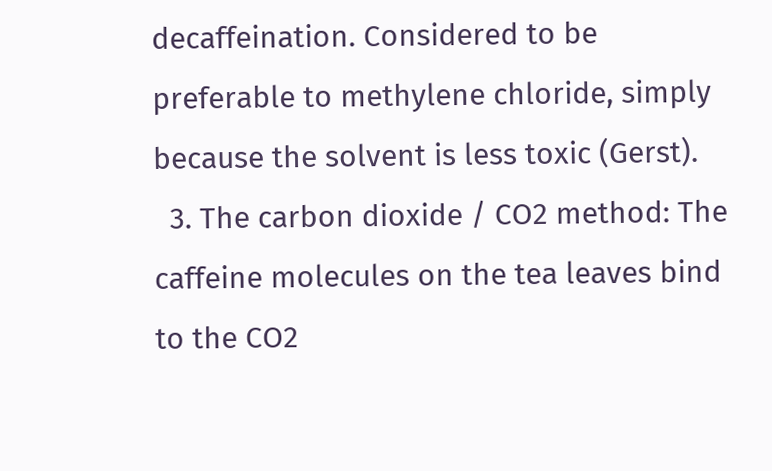decaffeination. Considered to be preferable to methylene chloride, simply because the solvent is less toxic (Gerst).
  3. The carbon dioxide / CO2 method: The caffeine molecules on the tea leaves bind to the CO2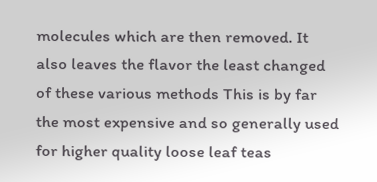molecules which are then removed. It also leaves the flavor the least changed of these various methods This is by far the most expensive and so generally used for higher quality loose leaf teas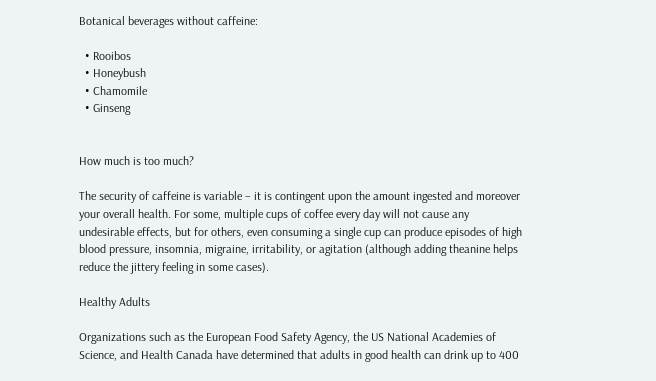Botanical beverages without caffeine:

  • Rooibos
  • Honeybush
  • Chamomile
  • Ginseng


How much is too much?

The security of caffeine is variable – it is contingent upon the amount ingested and moreover your overall health. For some, multiple cups of coffee every day will not cause any undesirable effects, but for others, even consuming a single cup can produce episodes of high blood pressure, insomnia, migraine, irritability, or agitation (although adding theanine helps reduce the jittery feeling in some cases).

Healthy Adults

Organizations such as the European Food Safety Agency, the US National Academies of Science, and Health Canada have determined that adults in good health can drink up to 400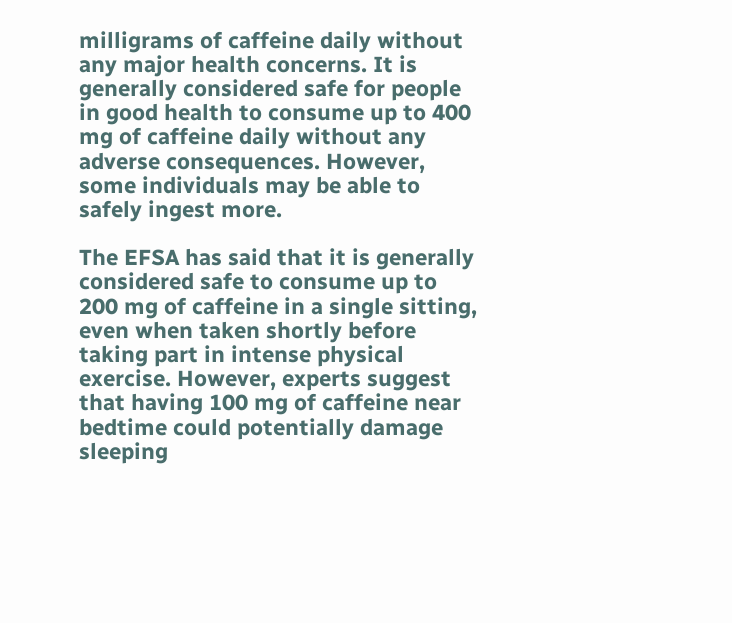milligrams of caffeine daily without any major health concerns. It is generally considered safe for people in good health to consume up to 400 mg of caffeine daily without any adverse consequences. However, some individuals may be able to safely ingest more.

The EFSA has said that it is generally considered safe to consume up to 200 mg of caffeine in a single sitting, even when taken shortly before taking part in intense physical exercise. However, experts suggest that having 100 mg of caffeine near bedtime could potentially damage sleeping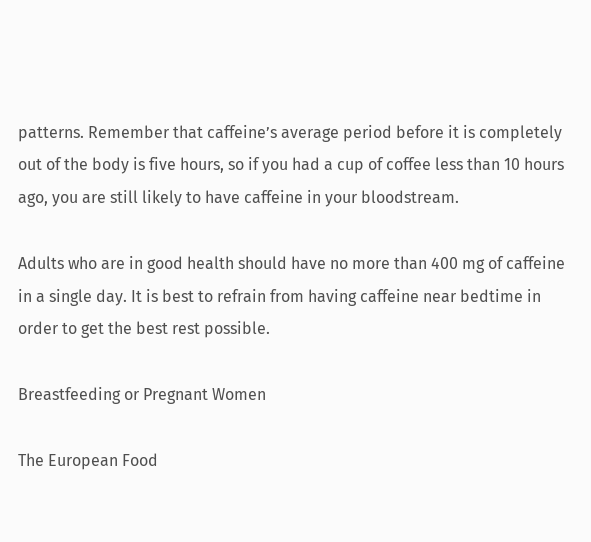patterns. Remember that caffeine’s average period before it is completely out of the body is five hours, so if you had a cup of coffee less than 10 hours ago, you are still likely to have caffeine in your bloodstream.

Adults who are in good health should have no more than 400 mg of caffeine in a single day. It is best to refrain from having caffeine near bedtime in order to get the best rest possible.

Breastfeeding or Pregnant Women

The European Food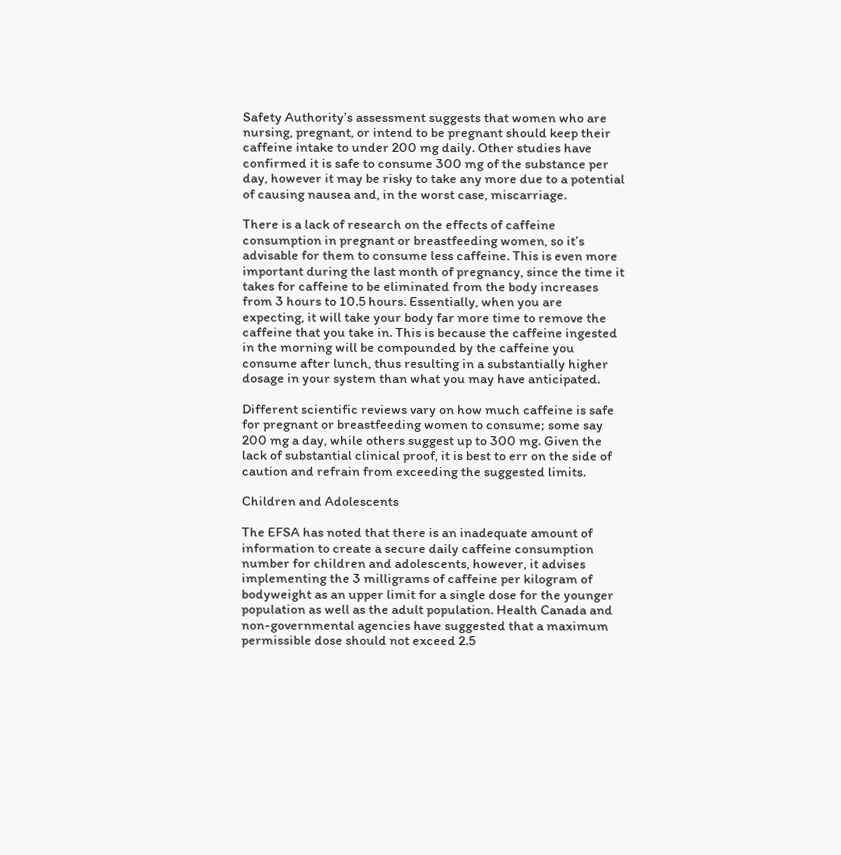Safety Authority’s assessment suggests that women who are nursing, pregnant, or intend to be pregnant should keep their caffeine intake to under 200 mg daily. Other studies have confirmed it is safe to consume 300 mg of the substance per day, however it may be risky to take any more due to a potential of causing nausea and, in the worst case, miscarriage.

There is a lack of research on the effects of caffeine consumption in pregnant or breastfeeding women, so it’s advisable for them to consume less caffeine. This is even more important during the last month of pregnancy, since the time it takes for caffeine to be eliminated from the body increases from 3 hours to 10.5 hours. Essentially, when you are expecting, it will take your body far more time to remove the caffeine that you take in. This is because the caffeine ingested in the morning will be compounded by the caffeine you consume after lunch, thus resulting in a substantially higher dosage in your system than what you may have anticipated.

Different scientific reviews vary on how much caffeine is safe for pregnant or breastfeeding women to consume; some say 200 mg a day, while others suggest up to 300 mg. Given the lack of substantial clinical proof, it is best to err on the side of caution and refrain from exceeding the suggested limits.

Children and Adolescents

The EFSA has noted that there is an inadequate amount of information to create a secure daily caffeine consumption number for children and adolescents, however, it advises implementing the 3 milligrams of caffeine per kilogram of bodyweight as an upper limit for a single dose for the younger population as well as the adult population. Health Canada and non-governmental agencies have suggested that a maximum permissible dose should not exceed 2.5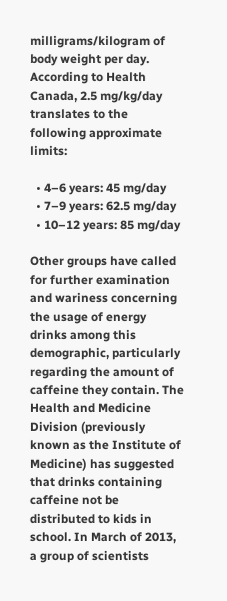milligrams/kilogram of body weight per day. According to Health Canada, 2.5 mg/kg/day translates to the following approximate limits:

  • 4–6 years: 45 mg/day
  • 7–9 years: 62.5 mg/day
  • 10–12 years: 85 mg/day

Other groups have called for further examination and wariness concerning the usage of energy drinks among this demographic, particularly regarding the amount of caffeine they contain. The Health and Medicine Division (previously known as the Institute of Medicine) has suggested that drinks containing caffeine not be distributed to kids in school. In March of 2013, a group of scientists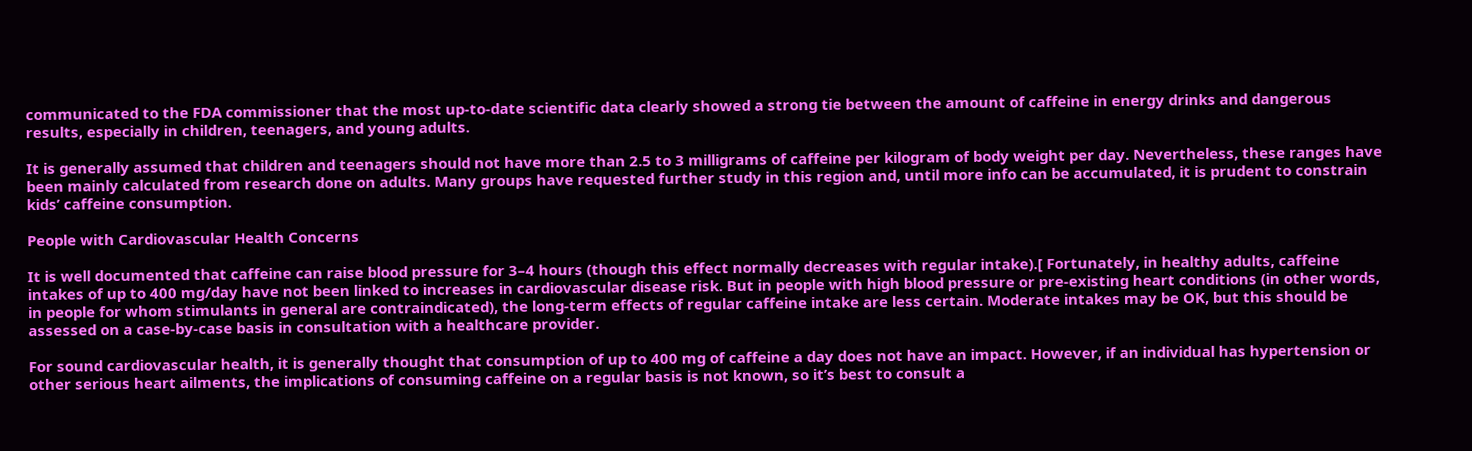communicated to the FDA commissioner that the most up-to-date scientific data clearly showed a strong tie between the amount of caffeine in energy drinks and dangerous results, especially in children, teenagers, and young adults.

It is generally assumed that children and teenagers should not have more than 2.5 to 3 milligrams of caffeine per kilogram of body weight per day. Nevertheless, these ranges have been mainly calculated from research done on adults. Many groups have requested further study in this region and, until more info can be accumulated, it is prudent to constrain kids’ caffeine consumption.

People with Cardiovascular Health Concerns

It is well documented that caffeine can raise blood pressure for 3–4 hours (though this effect normally decreases with regular intake).[ Fortunately, in healthy adults, caffeine intakes of up to 400 mg/day have not been linked to increases in cardiovascular disease risk. But in people with high blood pressure or pre-existing heart conditions (in other words, in people for whom stimulants in general are contraindicated), the long-term effects of regular caffeine intake are less certain. Moderate intakes may be OK, but this should be assessed on a case-by-case basis in consultation with a healthcare provider.

For sound cardiovascular health, it is generally thought that consumption of up to 400 mg of caffeine a day does not have an impact. However, if an individual has hypertension or other serious heart ailments, the implications of consuming caffeine on a regular basis is not known, so it’s best to consult a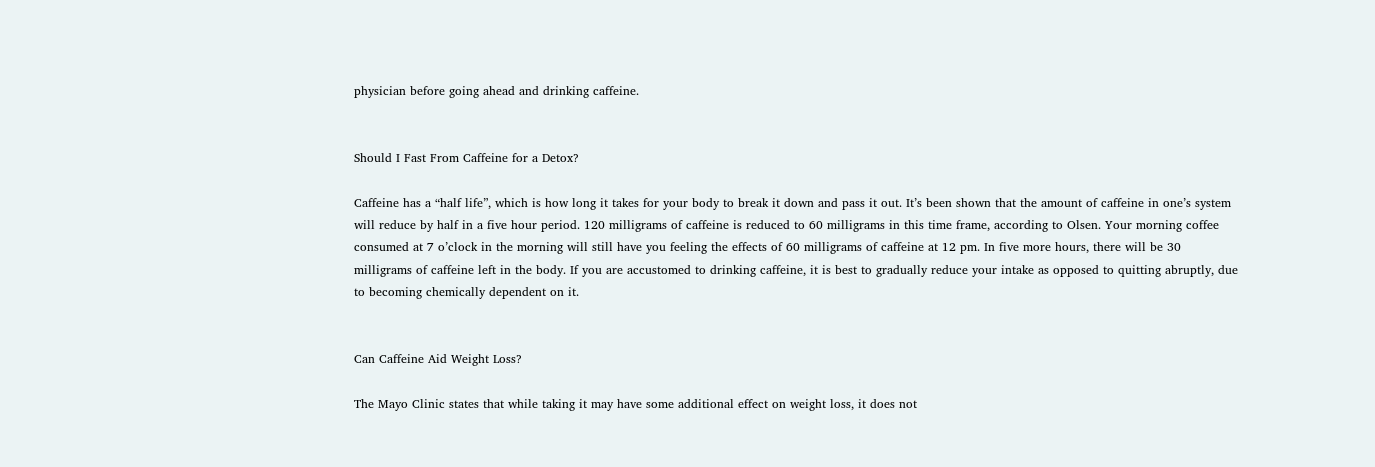physician before going ahead and drinking caffeine.


Should I Fast From Caffeine for a Detox?

Caffeine has a “half life”, which is how long it takes for your body to break it down and pass it out. It’s been shown that the amount of caffeine in one’s system will reduce by half in a five hour period. 120 milligrams of caffeine is reduced to 60 milligrams in this time frame, according to Olsen. Your morning coffee consumed at 7 o’clock in the morning will still have you feeling the effects of 60 milligrams of caffeine at 12 pm. In five more hours, there will be 30 milligrams of caffeine left in the body. If you are accustomed to drinking caffeine, it is best to gradually reduce your intake as opposed to quitting abruptly, due to becoming chemically dependent on it.


Can Caffeine Aid Weight Loss?

The Mayo Clinic states that while taking it may have some additional effect on weight loss, it does not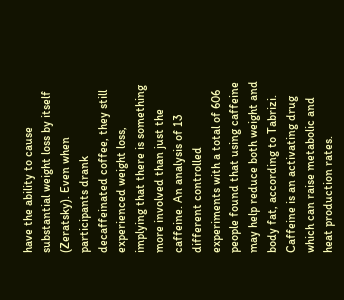have the ability to cause substantial weight loss by itself (Zeratsky). Even when participants drank decaffeinated coffee, they still experienced weight loss, implying that there is something more involved than just the caffeine. An analysis of 13 different controlled experiments with a total of 606 people found that using caffeine may help reduce both weight and body fat, according to Tabrizi. Caffeine is an activating drug which can raise metabolic and heat production rates.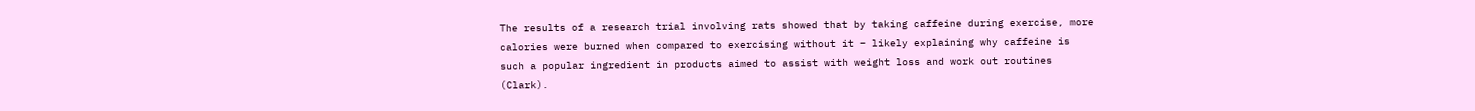The results of a research trial involving rats showed that by taking caffeine during exercise, more calories were burned when compared to exercising without it – likely explaining why caffeine is such a popular ingredient in products aimed to assist with weight loss and work out routines (Clark).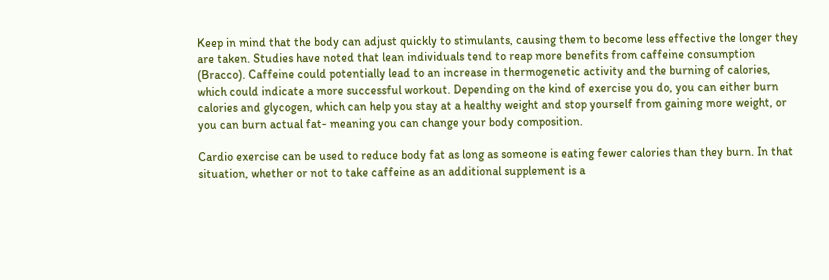Keep in mind that the body can adjust quickly to stimulants, causing them to become less effective the longer they are taken. Studies have noted that lean individuals tend to reap more benefits from caffeine consumption (Bracco). Caffeine could potentially lead to an increase in thermogenetic activity and the burning of calories, which could indicate a more successful workout. Depending on the kind of exercise you do, you can either burn calories and glycogen, which can help you stay at a healthy weight and stop yourself from gaining more weight, or you can burn actual fat- meaning you can change your body composition.

Cardio exercise can be used to reduce body fat as long as someone is eating fewer calories than they burn. In that situation, whether or not to take caffeine as an additional supplement is a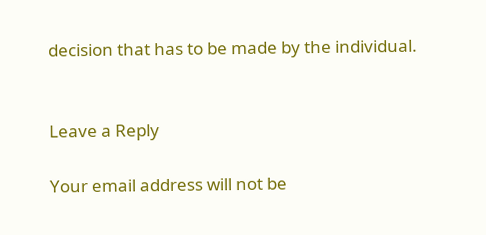decision that has to be made by the individual.


Leave a Reply

Your email address will not be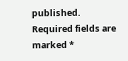published. Required fields are marked *